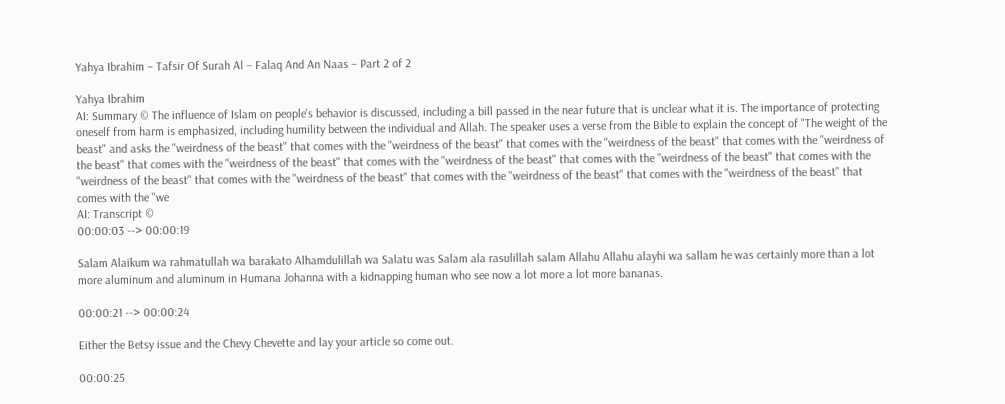Yahya Ibrahim – Tafsir Of Surah Al – Falaq And An Naas – Part 2 of 2

Yahya Ibrahim
AI: Summary © The influence of Islam on people's behavior is discussed, including a bill passed in the near future that is unclear what it is. The importance of protecting oneself from harm is emphasized, including humility between the individual and Allah. The speaker uses a verse from the Bible to explain the concept of "The weight of the beast" and asks the "weirdness of the beast" that comes with the "weirdness of the beast" that comes with the "weirdness of the beast" that comes with the "weirdness of the beast" that comes with the "weirdness of the beast" that comes with the "weirdness of the beast" that comes with the "weirdness of the beast" that comes with the "weirdness of the beast" that comes with the "weirdness of the beast" that comes with the "weirdness of the beast" that comes with the "weirdness of the beast" that comes with the "we
AI: Transcript ©
00:00:03 --> 00:00:19

Salam Alaikum wa rahmatullah wa barakato Alhamdulillah wa Salatu was Salam ala rasulillah salam Allahu Allahu alayhi wa sallam he was certainly more than a lot more aluminum and aluminum in Humana Johanna with a kidnapping human who see now a lot more a lot more bananas.

00:00:21 --> 00:00:24

Either the Betsy issue and the Chevy Chevette and lay your article so come out.

00:00:25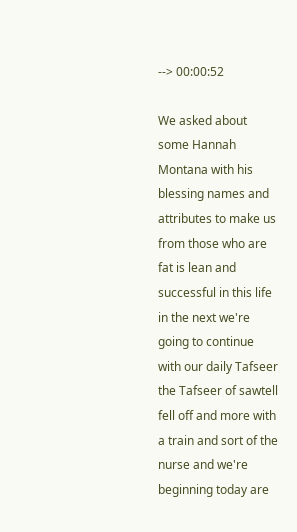--> 00:00:52

We asked about some Hannah Montana with his blessing names and attributes to make us from those who are fat is lean and successful in this life in the next we're going to continue with our daily Tafseer the Tafseer of sawtell fell off and more with a train and sort of the nurse and we're beginning today are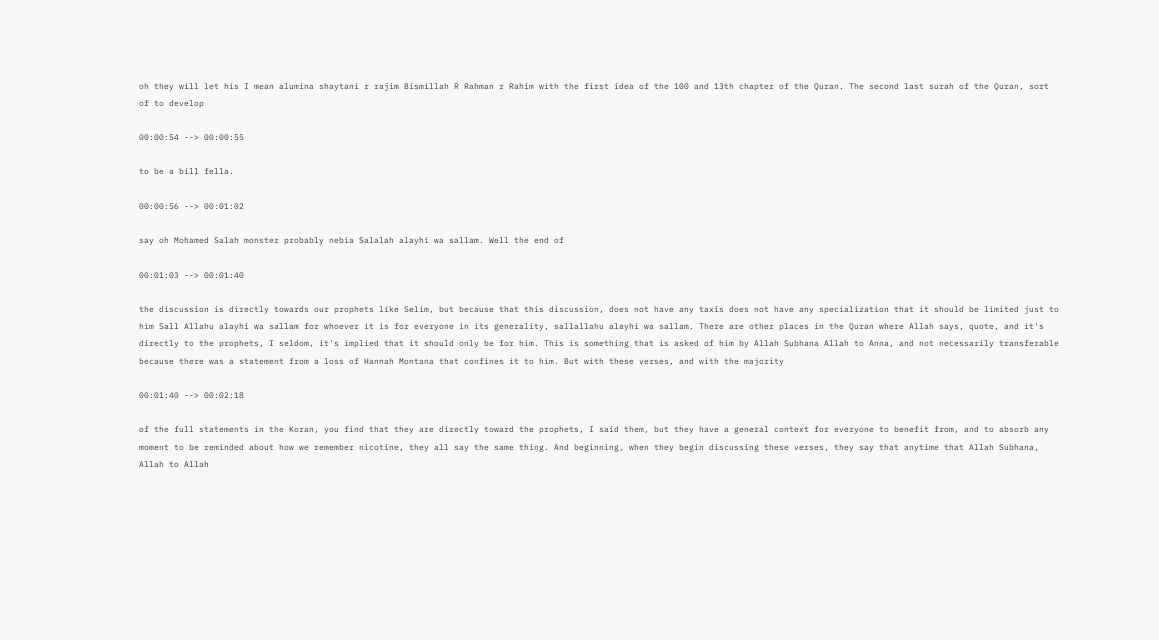oh they will let his I mean alumina shaytani r rajim Bismillah R Rahman r Rahim with the first idea of the 100 and 13th chapter of the Quran. The second last surah of the Quran, sort of to develop

00:00:54 --> 00:00:55

to be a bill fella.

00:00:56 --> 00:01:02

say oh Mohamed Salah monster probably nebia Salalah alayhi wa sallam. Well the end of

00:01:03 --> 00:01:40

the discussion is directly towards our prophets like Selim, but because that this discussion, does not have any taxis does not have any specialization that it should be limited just to him Sall Allahu alayhi wa sallam for whoever it is for everyone in its generality, sallallahu alayhi wa sallam. There are other places in the Quran where Allah says, quote, and it's directly to the prophets, I seldom, it's implied that it should only be for him. This is something that is asked of him by Allah Subhana Allah to Anna, and not necessarily transferable because there was a statement from a loss of Hannah Montana that confines it to him. But with these verses, and with the majority

00:01:40 --> 00:02:18

of the full statements in the Koran, you find that they are directly toward the prophets, I said them, but they have a general context for everyone to benefit from, and to absorb any moment to be reminded about how we remember nicotine, they all say the same thing. And beginning, when they begin discussing these verses, they say that anytime that Allah Subhana, Allah to Allah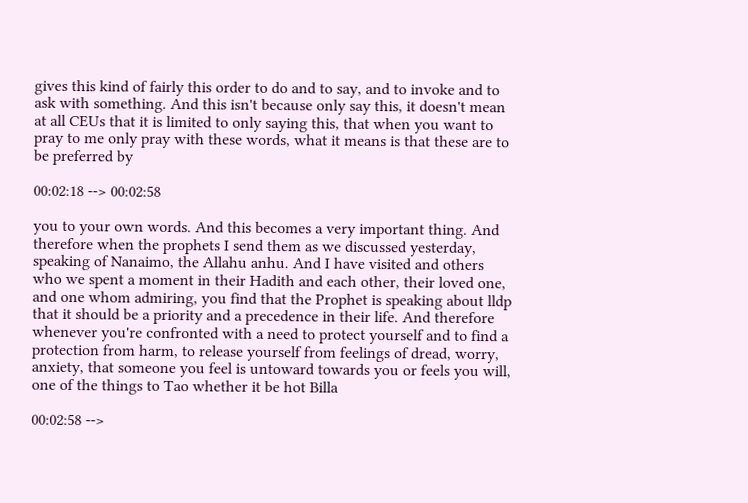gives this kind of fairly this order to do and to say, and to invoke and to ask with something. And this isn't because only say this, it doesn't mean at all CEUs that it is limited to only saying this, that when you want to pray to me only pray with these words, what it means is that these are to be preferred by

00:02:18 --> 00:02:58

you to your own words. And this becomes a very important thing. And therefore when the prophets I send them as we discussed yesterday, speaking of Nanaimo, the Allahu anhu. And I have visited and others who we spent a moment in their Hadith and each other, their loved one, and one whom admiring, you find that the Prophet is speaking about lldp that it should be a priority and a precedence in their life. And therefore whenever you're confronted with a need to protect yourself and to find a protection from harm, to release yourself from feelings of dread, worry, anxiety, that someone you feel is untoward towards you or feels you will, one of the things to Tao whether it be hot Billa

00:02:58 -->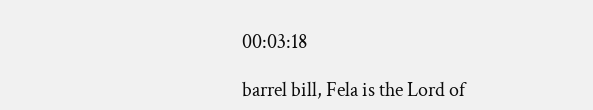00:03:18

barrel bill, Fela is the Lord of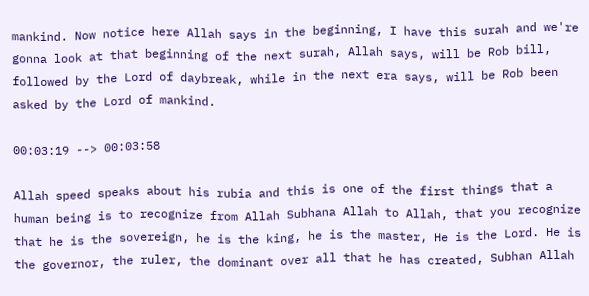mankind. Now notice here Allah says in the beginning, I have this surah and we're gonna look at that beginning of the next surah, Allah says, will be Rob bill, followed by the Lord of daybreak, while in the next era says, will be Rob been asked by the Lord of mankind.

00:03:19 --> 00:03:58

Allah speed speaks about his rubia and this is one of the first things that a human being is to recognize from Allah Subhana Allah to Allah, that you recognize that he is the sovereign, he is the king, he is the master, He is the Lord. He is the governor, the ruler, the dominant over all that he has created, Subhan Allah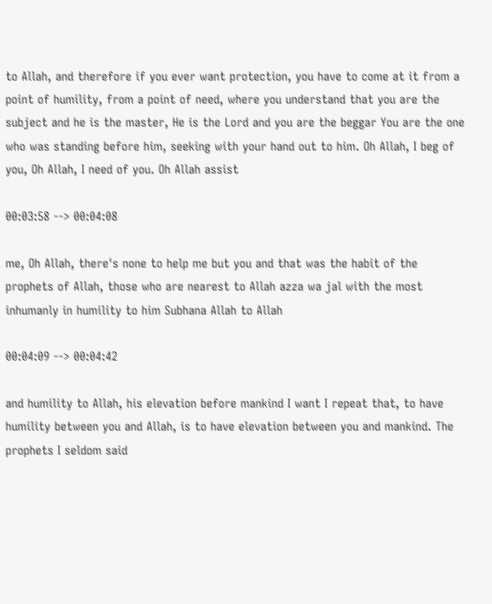to Allah, and therefore if you ever want protection, you have to come at it from a point of humility, from a point of need, where you understand that you are the subject and he is the master, He is the Lord and you are the beggar You are the one who was standing before him, seeking with your hand out to him. Oh Allah, I beg of you, Oh Allah, I need of you. Oh Allah assist

00:03:58 --> 00:04:08

me, Oh Allah, there's none to help me but you and that was the habit of the prophets of Allah, those who are nearest to Allah azza wa jal with the most inhumanly in humility to him Subhana Allah to Allah

00:04:09 --> 00:04:42

and humility to Allah, his elevation before mankind I want I repeat that, to have humility between you and Allah, is to have elevation between you and mankind. The prophets I seldom said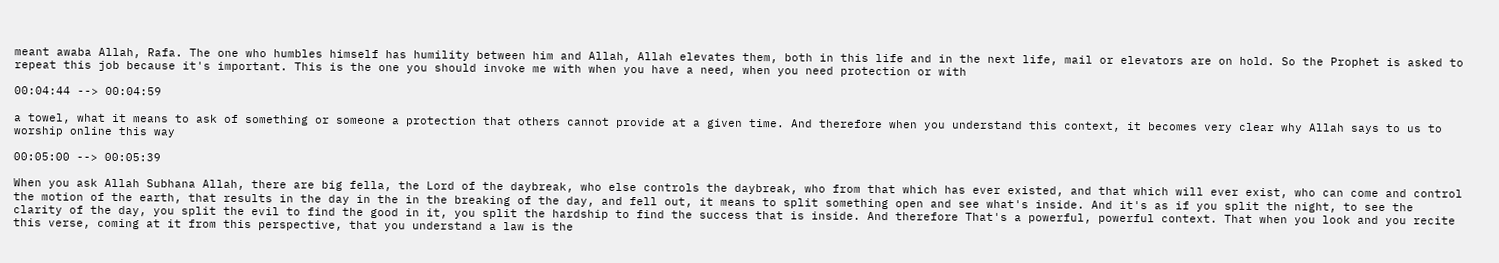meant awaba Allah, Rafa. The one who humbles himself has humility between him and Allah, Allah elevates them, both in this life and in the next life, mail or elevators are on hold. So the Prophet is asked to repeat this job because it's important. This is the one you should invoke me with when you have a need, when you need protection or with

00:04:44 --> 00:04:59

a towel, what it means to ask of something or someone a protection that others cannot provide at a given time. And therefore when you understand this context, it becomes very clear why Allah says to us to worship online this way

00:05:00 --> 00:05:39

When you ask Allah Subhana Allah, there are big fella, the Lord of the daybreak, who else controls the daybreak, who from that which has ever existed, and that which will ever exist, who can come and control the motion of the earth, that results in the day in the in the breaking of the day, and fell out, it means to split something open and see what's inside. And it's as if you split the night, to see the clarity of the day, you split the evil to find the good in it, you split the hardship to find the success that is inside. And therefore That's a powerful, powerful context. That when you look and you recite this verse, coming at it from this perspective, that you understand a law is the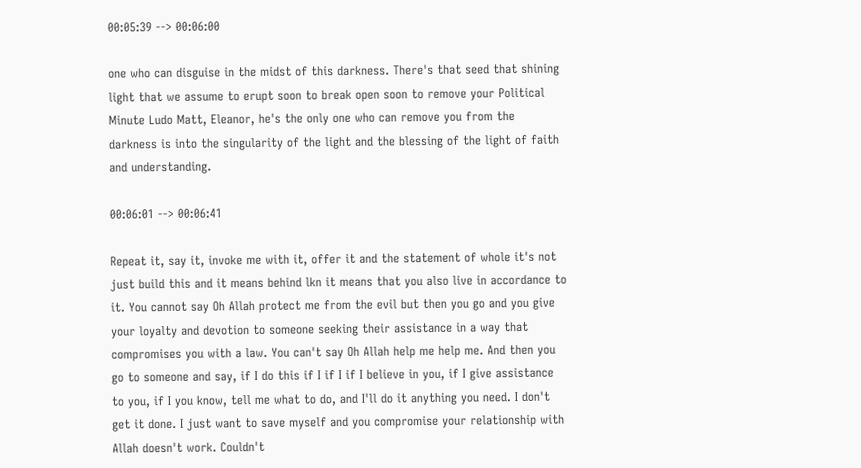00:05:39 --> 00:06:00

one who can disguise in the midst of this darkness. There's that seed that shining light that we assume to erupt soon to break open soon to remove your Political Minute Ludo Matt, Eleanor, he's the only one who can remove you from the darkness is into the singularity of the light and the blessing of the light of faith and understanding.

00:06:01 --> 00:06:41

Repeat it, say it, invoke me with it, offer it and the statement of whole it's not just build this and it means behind lkn it means that you also live in accordance to it. You cannot say Oh Allah protect me from the evil but then you go and you give your loyalty and devotion to someone seeking their assistance in a way that compromises you with a law. You can't say Oh Allah help me help me. And then you go to someone and say, if I do this if I if I if I believe in you, if I give assistance to you, if I you know, tell me what to do, and I'll do it anything you need. I don't get it done. I just want to save myself and you compromise your relationship with Allah doesn't work. Couldn't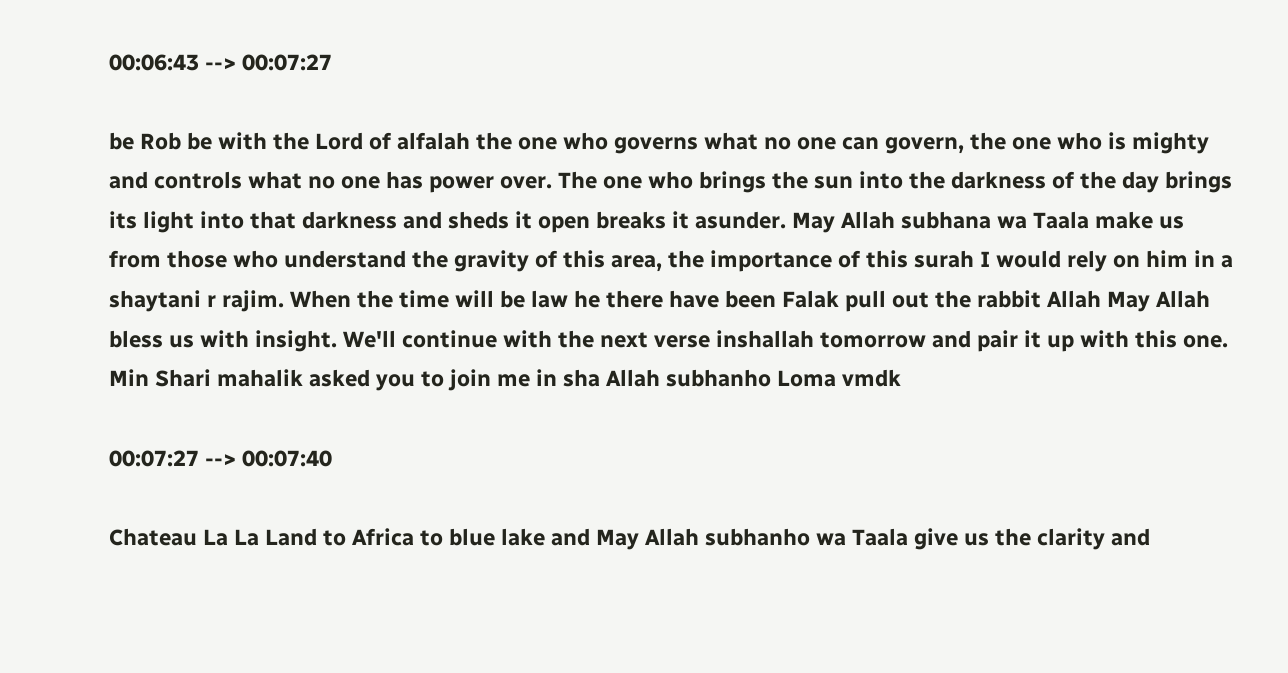00:06:43 --> 00:07:27

be Rob be with the Lord of alfalah the one who governs what no one can govern, the one who is mighty and controls what no one has power over. The one who brings the sun into the darkness of the day brings its light into that darkness and sheds it open breaks it asunder. May Allah subhana wa Taala make us from those who understand the gravity of this area, the importance of this surah I would rely on him in a shaytani r rajim. When the time will be law he there have been Falak pull out the rabbit Allah May Allah bless us with insight. We'll continue with the next verse inshallah tomorrow and pair it up with this one. Min Shari mahalik asked you to join me in sha Allah subhanho Loma vmdk

00:07:27 --> 00:07:40

Chateau La La Land to Africa to blue lake and May Allah subhanho wa Taala give us the clarity and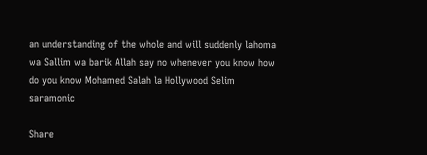an understanding of the whole and will suddenly lahoma wa Sallim wa barik Allah say no whenever you know how do you know Mohamed Salah la Hollywood Selim saramonic

Share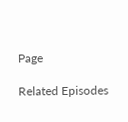Page

Related Episodes